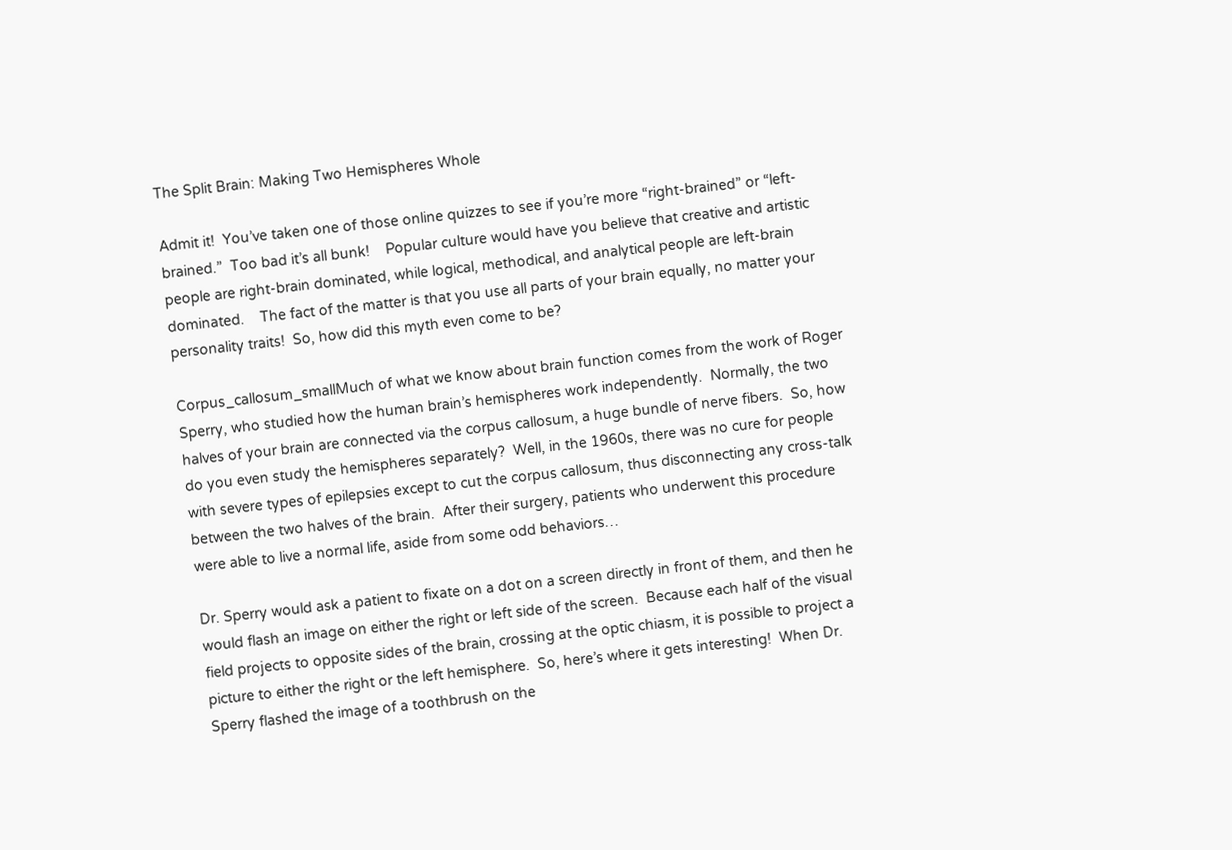The Split Brain: Making Two Hemispheres Whole

Admit it!  You’ve taken one of those online quizzes to see if you’re more “right-brained” or “left-brained.”  Too bad it’s all bunk!    Popular culture would have you believe that creative and artistic people are right-brain dominated, while logical, methodical, and analytical people are left-brain dominated.    The fact of the matter is that you use all parts of your brain equally, no matter your personality traits!  So, how did this myth even come to be?

Corpus_callosum_smallMuch of what we know about brain function comes from the work of Roger Sperry, who studied how the human brain’s hemispheres work independently.  Normally, the two halves of your brain are connected via the corpus callosum, a huge bundle of nerve fibers.  So, how do you even study the hemispheres separately?  Well, in the 1960s, there was no cure for people with severe types of epilepsies except to cut the corpus callosum, thus disconnecting any cross-talk between the two halves of the brain.  After their surgery, patients who underwent this procedure were able to live a normal life, aside from some odd behaviors…

Dr. Sperry would ask a patient to fixate on a dot on a screen directly in front of them, and then he would flash an image on either the right or left side of the screen.  Because each half of the visual field projects to opposite sides of the brain, crossing at the optic chiasm, it is possible to project a picture to either the right or the left hemisphere.  So, here’s where it gets interesting!  When Dr. Sperry flashed the image of a toothbrush on the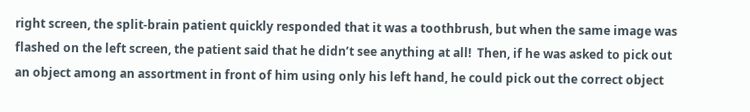right screen, the split-brain patient quickly responded that it was a toothbrush, but when the same image was flashed on the left screen, the patient said that he didn’t see anything at all!  Then, if he was asked to pick out an object among an assortment in front of him using only his left hand, he could pick out the correct object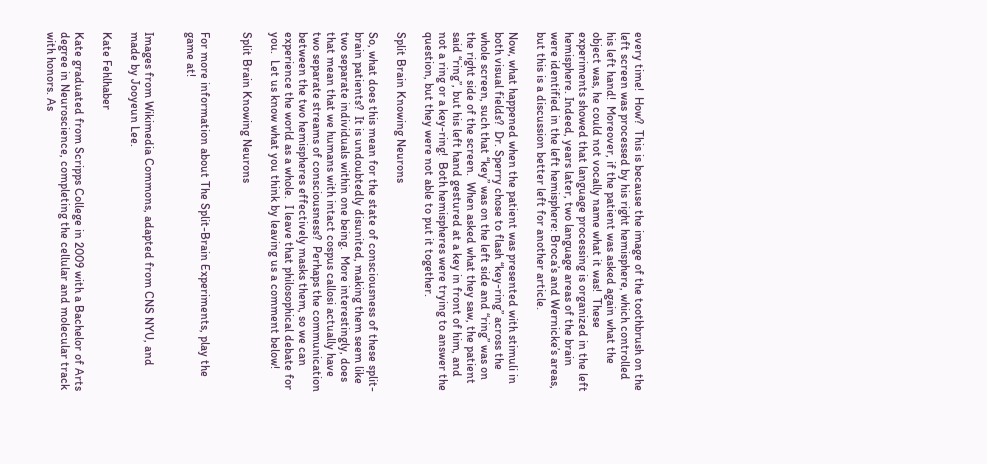every time!  How?  This is because the image of the toothbrush on the left screen was processed by his right hemisphere, which controlled his left hand!  Moreover, if the patient was asked again what the object was, he could not vocally name what it was!  These experiments showed that language processing is organized in the left hemisphere. Indeed, years later, two language areas of the brain were identified in the left hemisphere: Broca’s and Wernicke’s areas, but this is a discussion better left for another article.

Now, what happened when the patient was presented with stimuli in both visual fields?  Dr. Sperry chose to flash “key-ring” across the whole screen, such that “key” was on the left side and “ring” was on the right side of the screen.  When asked what they saw, the patient said “ring”, but his left hand gestured at a key in front of him, and not a ring or a key-ring!  Both hemispheres were trying to answer the question, but they were not able to put it together.

Split Brain Knowing Neurons

So, what does this mean for the state of consciousness of these split-brain patients?  It is undoubtedly disunited, making them seem like two separate individuals within one being.  More interestingly, does that mean that we humans with intact cospus callosi actually have two separate streams of consciousness?  Perhaps the communication between the two hemispheres effectively masks them, so we can experience the world as a whole.  I leave that philosophical debate for you.  Let us know what you think by leaving us a comment below!

Split Brain Knowing Neurons


For more information about The Split-Brain Experiments, play the game at!


Images from Wikimedia Commons, adapted from CNS NYU, and made by Jooyeun Lee.

Kate Fehlhaber

Kate graduated from Scripps College in 2009 with a Bachelor of Arts degree in Neuroscience, completing the cellular and molecular track with honors. As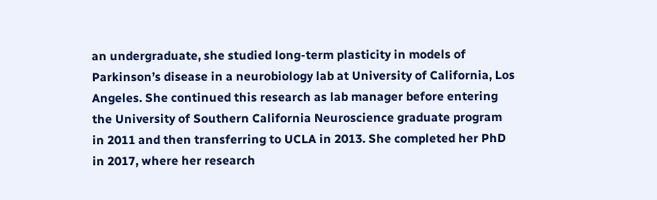an undergraduate, she studied long-term plasticity in models of Parkinson’s disease in a neurobiology lab at University of California, Los Angeles. She continued this research as lab manager before entering the University of Southern California Neuroscience graduate program in 2011 and then transferring to UCLA in 2013. She completed her PhD in 2017, where her research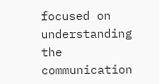focused on understanding the communication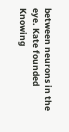between neurons in the eye. Kate founded Knowing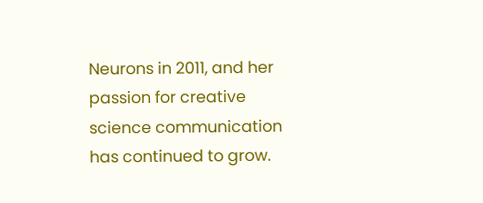Neurons in 2011, and her passion for creative science communication has continued to grow.